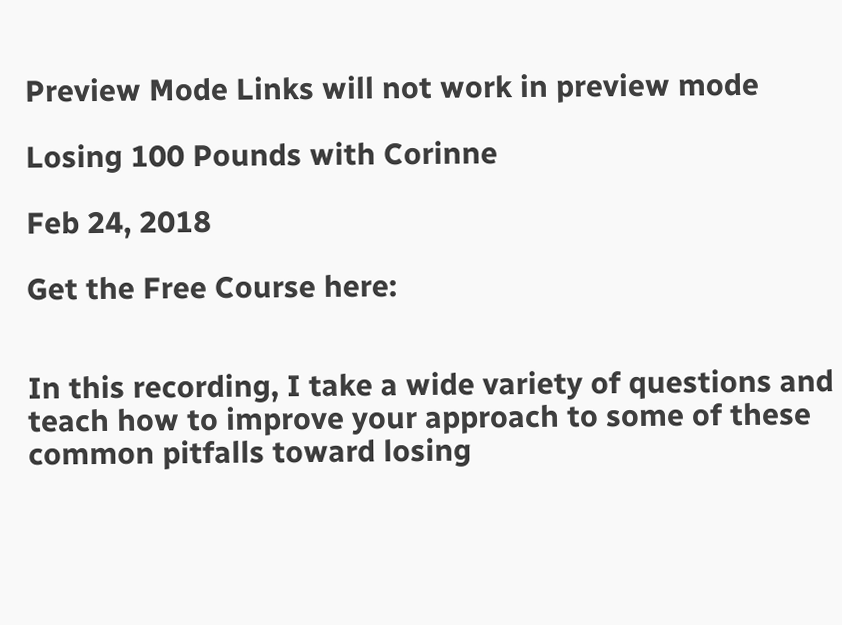Preview Mode Links will not work in preview mode

Losing 100 Pounds with Corinne

Feb 24, 2018

Get the Free Course here:


In this recording, I take a wide variety of questions and teach how to improve your approach to some of these common pitfalls toward losing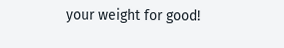your weight for good!